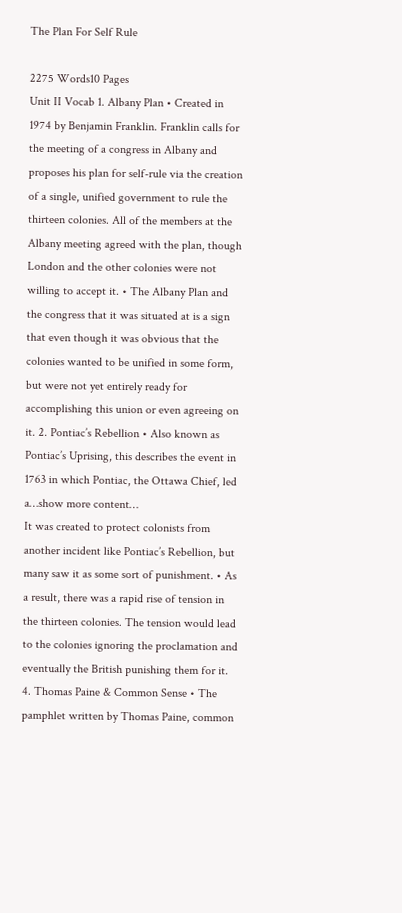The Plan For Self Rule

2275 Words10 Pages
Unit II Vocab 1. Albany Plan • Created in 1974 by Benjamin Franklin. Franklin calls for the meeting of a congress in Albany and proposes his plan for self-rule via the creation of a single, unified government to rule the thirteen colonies. All of the members at the Albany meeting agreed with the plan, though London and the other colonies were not willing to accept it. • The Albany Plan and the congress that it was situated at is a sign that even though it was obvious that the colonies wanted to be unified in some form, but were not yet entirely ready for accomplishing this union or even agreeing on it. 2. Pontiac’s Rebellion • Also known as Pontiac’s Uprising, this describes the event in 1763 in which Pontiac, the Ottawa Chief, led a…show more content…
It was created to protect colonists from another incident like Pontiac’s Rebellion, but many saw it as some sort of punishment. • As a result, there was a rapid rise of tension in the thirteen colonies. The tension would lead to the colonies ignoring the proclamation and eventually the British punishing them for it. 4. Thomas Paine & Common Sense • The pamphlet written by Thomas Paine, common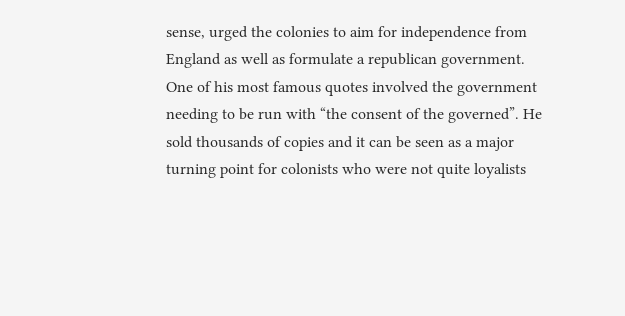sense, urged the colonies to aim for independence from England as well as formulate a republican government. One of his most famous quotes involved the government needing to be run with “the consent of the governed”. He sold thousands of copies and it can be seen as a major turning point for colonists who were not quite loyalists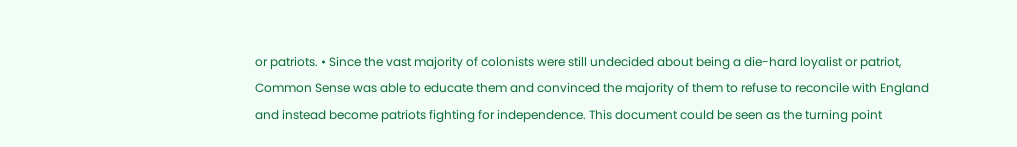or patriots. • Since the vast majority of colonists were still undecided about being a die-hard loyalist or patriot, Common Sense was able to educate them and convinced the majority of them to refuse to reconcile with England and instead become patriots fighting for independence. This document could be seen as the turning point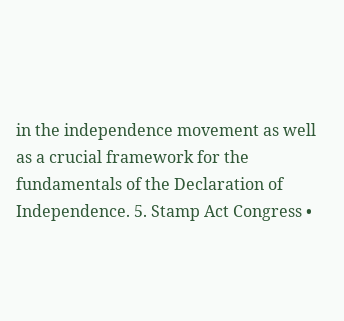in the independence movement as well as a crucial framework for the fundamentals of the Declaration of Independence. 5. Stamp Act Congress •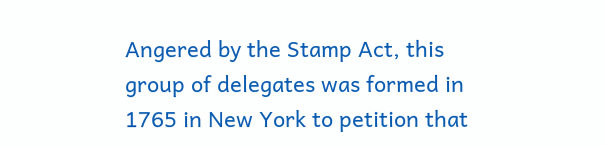Angered by the Stamp Act, this group of delegates was formed in 1765 in New York to petition that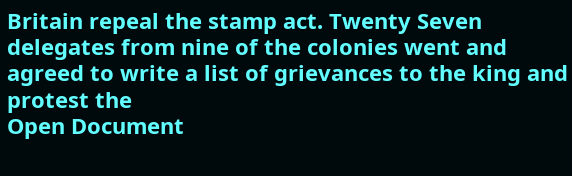Britain repeal the stamp act. Twenty Seven delegates from nine of the colonies went and agreed to write a list of grievances to the king and protest the
Open Document